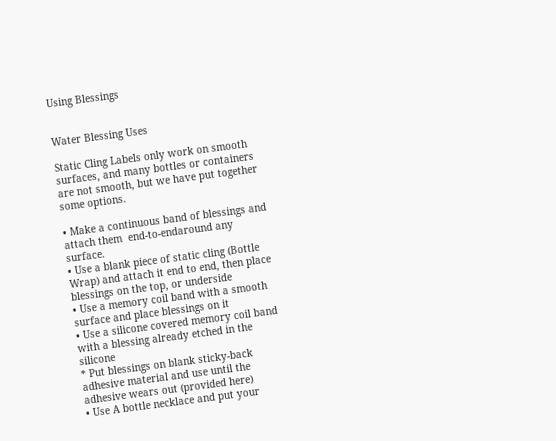Using Blessings


Water Blessing Uses

Static Cling Labels only work on smooth surfaces, and many bottles or containers are not smooth, but we have put together some options.

• Make a continuous band of blessings and attach them  end-to-endaround any surface.
• Use a blank piece of static cling (Bottle Wrap) and attach it end to end, then place blessings on the top, or underside
• Use a memory coil band with a smooth surface and place blessings on it
• Use a silicone covered memory coil band with a blessing already etched in the silicone
* Put blessings on blank sticky-back adhesive material and use until the adhesive wears out (provided here)
• Use A bottle necklace and put your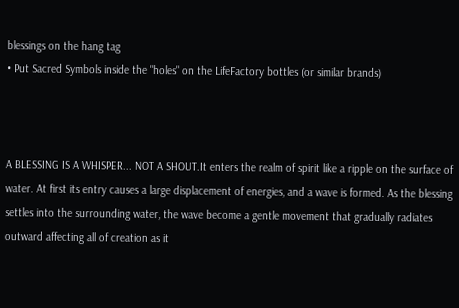blessings on the hang tag
• Put Sacred Symbols inside the "holes" on the LifeFactory bottles (or similar brands)



A BLESSING IS A WHISPER... NOT A SHOUT.It enters the realm of spirit like a ripple on the surface of water. At first its entry causes a large displacement of energies, and a wave is formed. As the blessing settles into the surrounding water, the wave become a gentle movement that gradually radiates outward affecting all of creation as it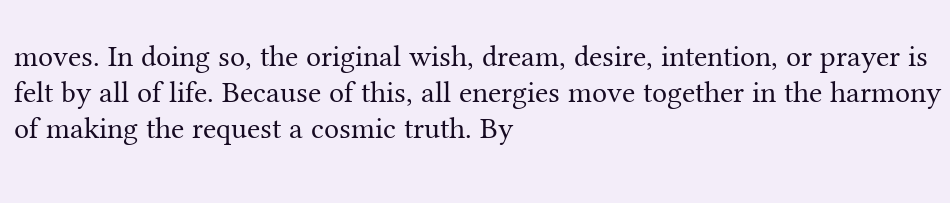moves. In doing so, the original wish, dream, desire, intention, or prayer is felt by all of life. Because of this, all energies move together in the harmony of making the request a cosmic truth. By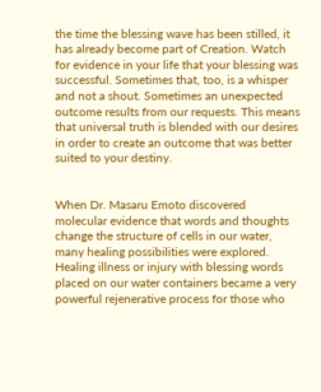the time the blessing wave has been stilled, it has already become part of Creation. Watch for evidence in your life that your blessing was successful. Sometimes that, too, is a whisper and not a shout. Sometimes an unexpected outcome results from our requests. This means that universal truth is blended with our desires in order to create an outcome that was better suited to your destiny.


When Dr. Masaru Emoto discovered molecular evidence that words and thoughts change the structure of cells in our water, many healing possibilities were explored. Healing illness or injury with blessing words placed on our water containers became a very powerful rejenerative process for those who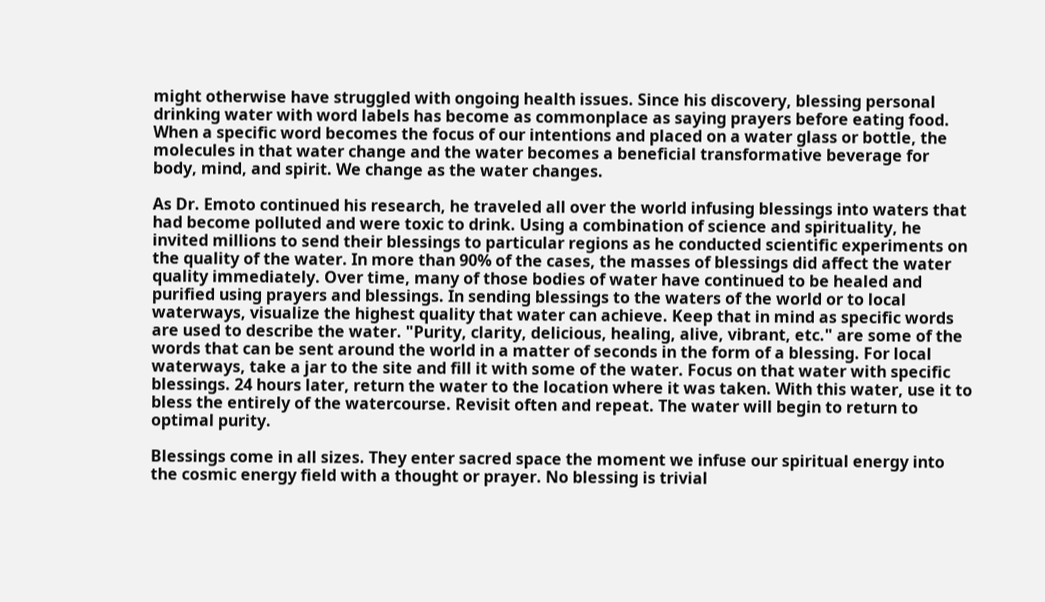might otherwise have struggled with ongoing health issues. Since his discovery, blessing personal drinking water with word labels has become as commonplace as saying prayers before eating food. When a specific word becomes the focus of our intentions and placed on a water glass or bottle, the molecules in that water change and the water becomes a beneficial transformative beverage for body, mind, and spirit. We change as the water changes.

As Dr. Emoto continued his research, he traveled all over the world infusing blessings into waters that had become polluted and were toxic to drink. Using a combination of science and spirituality, he invited millions to send their blessings to particular regions as he conducted scientific experiments on the quality of the water. In more than 90% of the cases, the masses of blessings did affect the water quality immediately. Over time, many of those bodies of water have continued to be healed and purified using prayers and blessings. In sending blessings to the waters of the world or to local waterways, visualize the highest quality that water can achieve. Keep that in mind as specific words are used to describe the water. "Purity, clarity, delicious, healing, alive, vibrant, etc." are some of the words that can be sent around the world in a matter of seconds in the form of a blessing. For local waterways, take a jar to the site and fill it with some of the water. Focus on that water with specific blessings. 24 hours later, return the water to the location where it was taken. With this water, use it to bless the entirely of the watercourse. Revisit often and repeat. The water will begin to return to optimal purity.

Blessings come in all sizes. They enter sacred space the moment we infuse our spiritual energy into the cosmic energy field with a thought or prayer. No blessing is trivial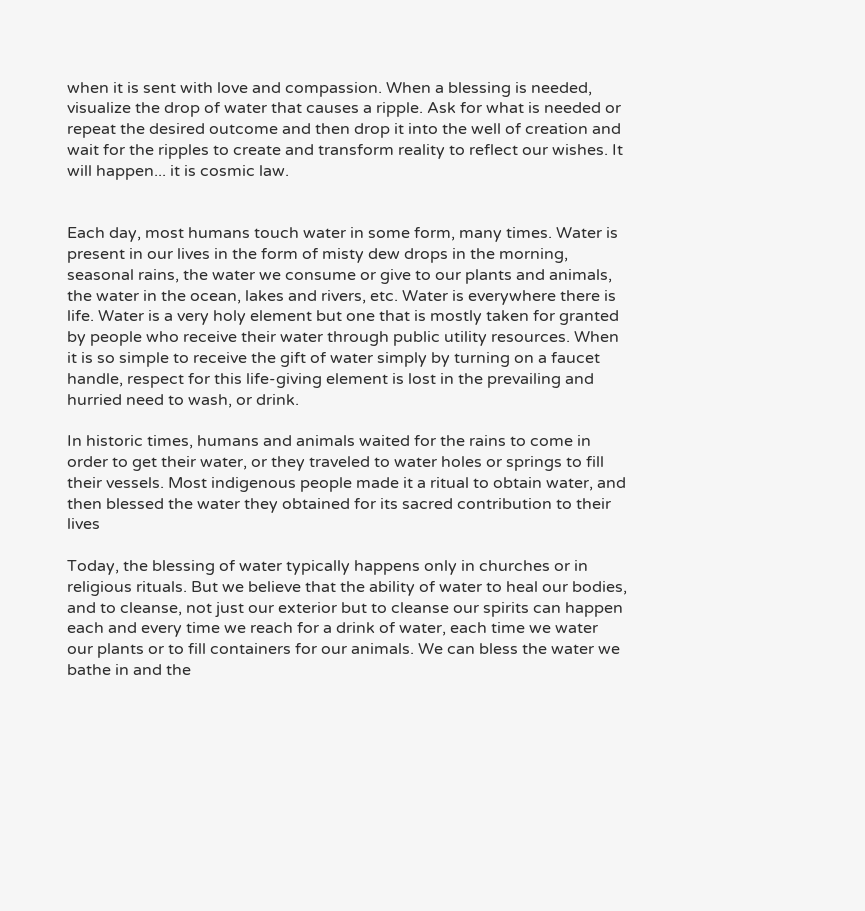when it is sent with love and compassion. When a blessing is needed, visualize the drop of water that causes a ripple. Ask for what is needed or repeat the desired outcome and then drop it into the well of creation and wait for the ripples to create and transform reality to reflect our wishes. It will happen... it is cosmic law.


Each day, most humans touch water in some form, many times. Water is present in our lives in the form of misty dew drops in the morning, seasonal rains, the water we consume or give to our plants and animals, the water in the ocean, lakes and rivers, etc. Water is everywhere there is life. Water is a very holy element but one that is mostly taken for granted by people who receive their water through public utility resources. When it is so simple to receive the gift of water simply by turning on a faucet handle, respect for this life-giving element is lost in the prevailing and hurried need to wash, or drink.

In historic times, humans and animals waited for the rains to come in order to get their water, or they traveled to water holes or springs to fill their vessels. Most indigenous people made it a ritual to obtain water, and then blessed the water they obtained for its sacred contribution to their lives

Today, the blessing of water typically happens only in churches or in religious rituals. But we believe that the ability of water to heal our bodies, and to cleanse, not just our exterior but to cleanse our spirits can happen each and every time we reach for a drink of water, each time we water our plants or to fill containers for our animals. We can bless the water we bathe in and the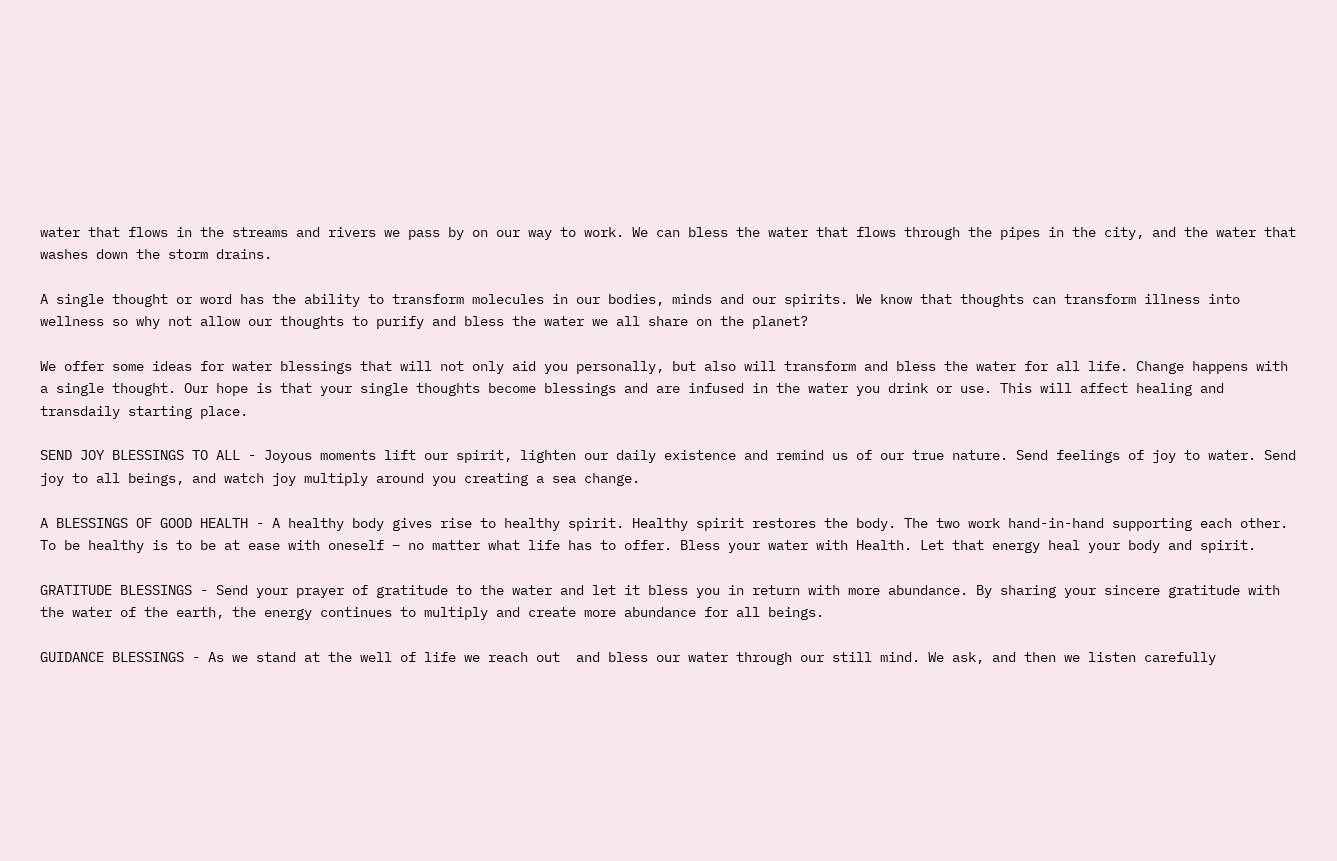water that flows in the streams and rivers we pass by on our way to work. We can bless the water that flows through the pipes in the city, and the water that washes down the storm drains.

A single thought or word has the ability to transform molecules in our bodies, minds and our spirits. We know that thoughts can transform illness into wellness so why not allow our thoughts to purify and bless the water we all share on the planet?

We offer some ideas for water blessings that will not only aid you personally, but also will transform and bless the water for all life. Change happens with a single thought. Our hope is that your single thoughts become blessings and are infused in the water you drink or use. This will affect healing and transdaily starting place.

SEND JOY BLESSINGS TO ALL - Joyous moments lift our spirit, lighten our daily existence and remind us of our true nature. Send feelings of joy to water. Send joy to all beings, and watch joy multiply around you creating a sea change.

A BLESSINGS OF GOOD HEALTH - A healthy body gives rise to healthy spirit. Healthy spirit restores the body. The two work hand-in-hand supporting each other. To be healthy is to be at ease with oneself – no matter what life has to offer. Bless your water with Health. Let that energy heal your body and spirit.

GRATITUDE BLESSINGS - Send your prayer of gratitude to the water and let it bless you in return with more abundance. By sharing your sincere gratitude with the water of the earth, the energy continues to multiply and create more abundance for all beings.

GUIDANCE BLESSINGS - As we stand at the well of life we reach out  and bless our water through our still mind. We ask, and then we listen carefully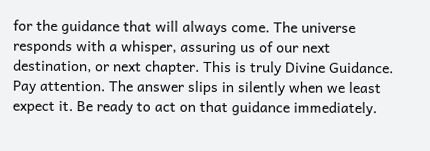for the guidance that will always come. The universe responds with a whisper, assuring us of our next destination, or next chapter. This is truly Divine Guidance. Pay attention. The answer slips in silently when we least expect it. Be ready to act on that guidance immediately.